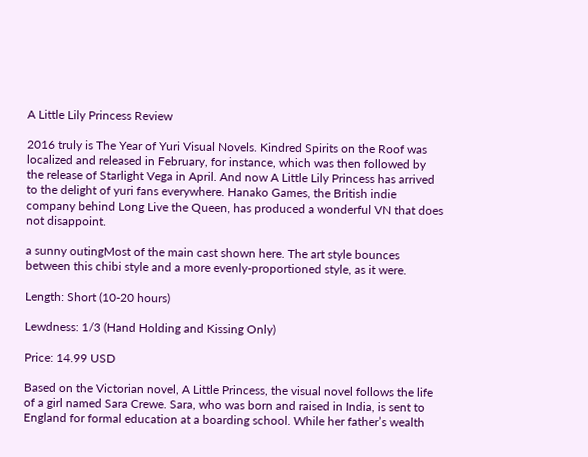A Little Lily Princess Review

2016 truly is The Year of Yuri Visual Novels. Kindred Spirits on the Roof was localized and released in February, for instance, which was then followed by the release of Starlight Vega in April. And now A Little Lily Princess has arrived to the delight of yuri fans everywhere. Hanako Games, the British indie company behind Long Live the Queen, has produced a wonderful VN that does not disappoint.

a sunny outingMost of the main cast shown here. The art style bounces between this chibi style and a more evenly-proportioned style, as it were.

Length: Short (10-20 hours)

Lewdness: 1/3 (Hand Holding and Kissing Only)

Price: 14.99 USD

Based on the Victorian novel, A Little Princess, the visual novel follows the life of a girl named Sara Crewe. Sara, who was born and raised in India, is sent to England for formal education at a boarding school. While her father’s wealth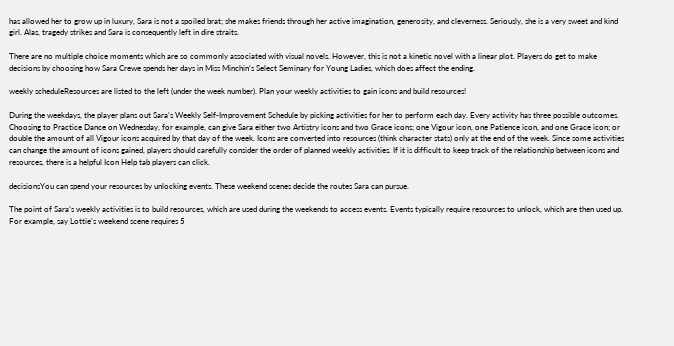has allowed her to grow up in luxury, Sara is not a spoiled brat; she makes friends through her active imagination, generosity, and cleverness. Seriously, she is a very sweet and kind girl. Alas, tragedy strikes and Sara is consequently left in dire straits.

There are no multiple choice moments which are so commonly associated with visual novels. However, this is not a kinetic novel with a linear plot. Players do get to make decisions by choosing how Sara Crewe spends her days in Miss Minchin’s Select Seminary for Young Ladies, which does affect the ending.

weekly scheduleResources are listed to the left (under the week number). Plan your weekly activities to gain icons and build resources!

During the weekdays, the player plans out Sara’s Weekly Self-Improvement Schedule by picking activities for her to perform each day. Every activity has three possible outcomes. Choosing to Practice Dance on Wednesday, for example, can give Sara either two Artistry icons and two Grace icons; one Vigour icon, one Patience icon, and one Grace icon; or double the amount of all Vigour icons acquired by that day of the week. Icons are converted into resources (think character stats) only at the end of the week. Since some activities can change the amount of icons gained, players should carefully consider the order of planned weekly activities. If it is difficult to keep track of the relationship between icons and resources, there is a helpful Icon Help tab players can click.

decisionsYou can spend your resources by unlocking events. These weekend scenes decide the routes Sara can pursue.

The point of Sara’s weekly activities is to build resources, which are used during the weekends to access events. Events typically require resources to unlock, which are then used up. For example, say Lottie’s weekend scene requires 5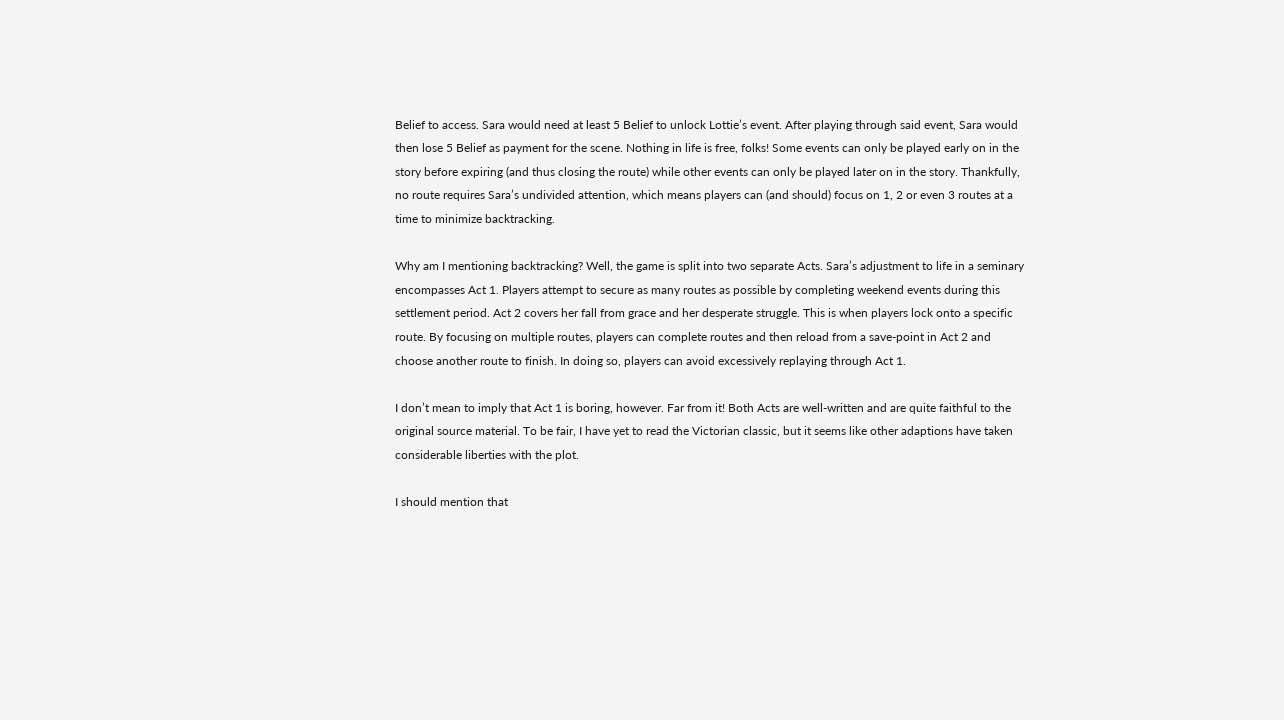Belief to access. Sara would need at least 5 Belief to unlock Lottie’s event. After playing through said event, Sara would then lose 5 Belief as payment for the scene. Nothing in life is free, folks! Some events can only be played early on in the story before expiring (and thus closing the route) while other events can only be played later on in the story. Thankfully, no route requires Sara’s undivided attention, which means players can (and should) focus on 1, 2 or even 3 routes at a time to minimize backtracking.

Why am I mentioning backtracking? Well, the game is split into two separate Acts. Sara’s adjustment to life in a seminary encompasses Act 1. Players attempt to secure as many routes as possible by completing weekend events during this settlement period. Act 2 covers her fall from grace and her desperate struggle. This is when players lock onto a specific route. By focusing on multiple routes, players can complete routes and then reload from a save-point in Act 2 and choose another route to finish. In doing so, players can avoid excessively replaying through Act 1.

I don’t mean to imply that Act 1 is boring, however. Far from it! Both Acts are well-written and are quite faithful to the original source material. To be fair, I have yet to read the Victorian classic, but it seems like other adaptions have taken considerable liberties with the plot.

I should mention that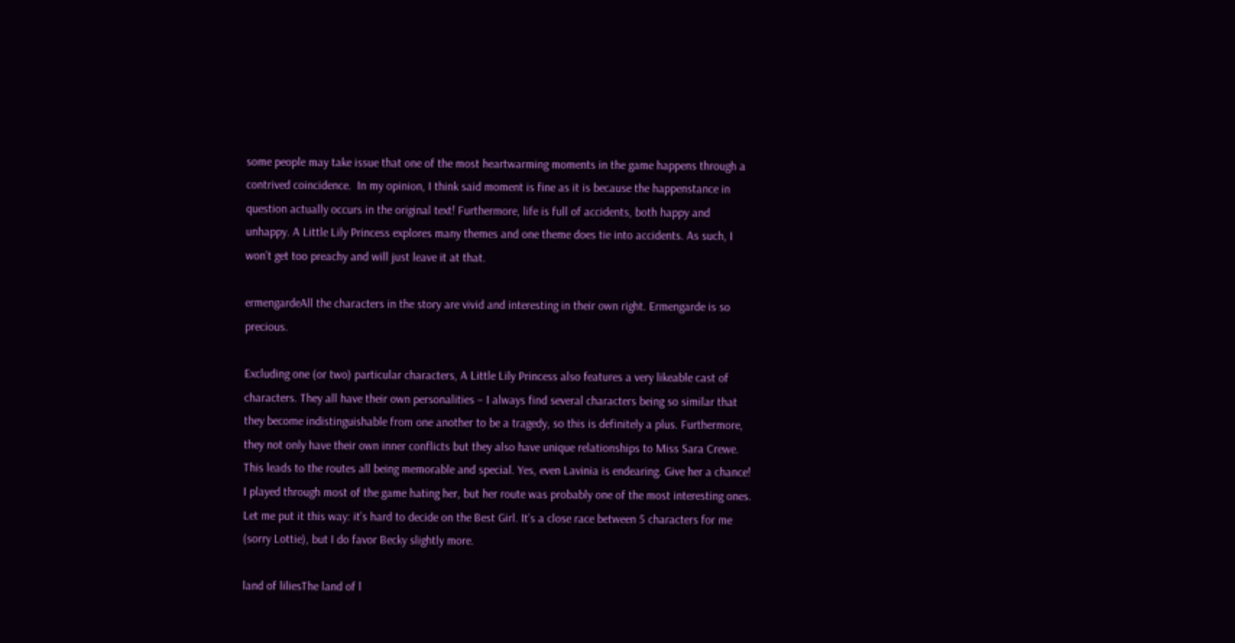some people may take issue that one of the most heartwarming moments in the game happens through a contrived coincidence.  In my opinion, I think said moment is fine as it is because the happenstance in question actually occurs in the original text! Furthermore, life is full of accidents, both happy and unhappy. A Little Lily Princess explores many themes and one theme does tie into accidents. As such, I won’t get too preachy and will just leave it at that.

ermengardeAll the characters in the story are vivid and interesting in their own right. Ermengarde is so precious.

Excluding one (or two) particular characters, A Little Lily Princess also features a very likeable cast of characters. They all have their own personalities – I always find several characters being so similar that they become indistinguishable from one another to be a tragedy, so this is definitely a plus. Furthermore, they not only have their own inner conflicts but they also have unique relationships to Miss Sara Crewe. This leads to the routes all being memorable and special. Yes, even Lavinia is endearing. Give her a chance! I played through most of the game hating her, but her route was probably one of the most interesting ones. Let me put it this way: it’s hard to decide on the Best Girl. It’s a close race between 5 characters for me (sorry Lottie), but I do favor Becky slightly more.

land of liliesThe land of l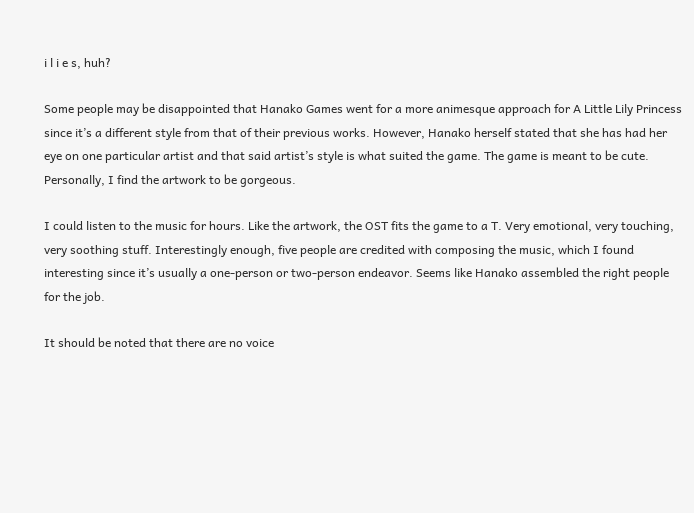i l i e s, huh?

Some people may be disappointed that Hanako Games went for a more animesque approach for A Little Lily Princess since it’s a different style from that of their previous works. However, Hanako herself stated that she has had her eye on one particular artist and that said artist’s style is what suited the game. The game is meant to be cute. Personally, I find the artwork to be gorgeous.

I could listen to the music for hours. Like the artwork, the OST fits the game to a T. Very emotional, very touching, very soothing stuff. Interestingly enough, five people are credited with composing the music, which I found interesting since it’s usually a one-person or two-person endeavor. Seems like Hanako assembled the right people for the job.

It should be noted that there are no voice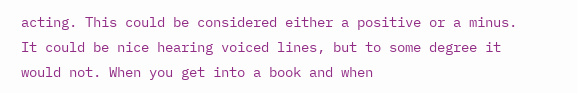acting. This could be considered either a positive or a minus. It could be nice hearing voiced lines, but to some degree it would not. When you get into a book and when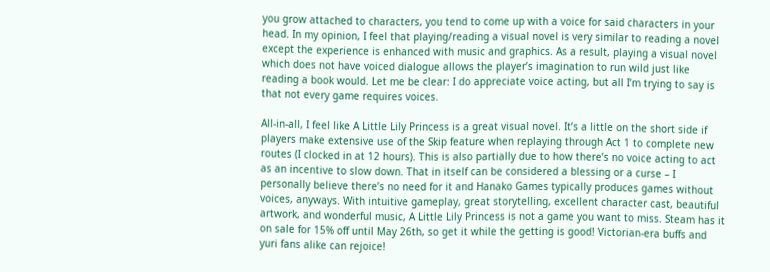you grow attached to characters, you tend to come up with a voice for said characters in your head. In my opinion, I feel that playing/reading a visual novel is very similar to reading a novel except the experience is enhanced with music and graphics. As a result, playing a visual novel which does not have voiced dialogue allows the player’s imagination to run wild just like reading a book would. Let me be clear: I do appreciate voice acting, but all I’m trying to say is that not every game requires voices.

All-in-all, I feel like A Little Lily Princess is a great visual novel. It’s a little on the short side if players make extensive use of the Skip feature when replaying through Act 1 to complete new routes (I clocked in at 12 hours). This is also partially due to how there’s no voice acting to act as an incentive to slow down. That in itself can be considered a blessing or a curse – I personally believe there’s no need for it and Hanako Games typically produces games without voices, anyways. With intuitive gameplay, great storytelling, excellent character cast, beautiful artwork, and wonderful music, A Little Lily Princess is not a game you want to miss. Steam has it on sale for 15% off until May 26th, so get it while the getting is good! Victorian-era buffs and yuri fans alike can rejoice!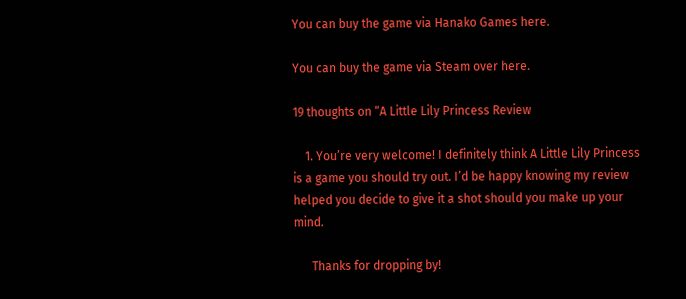You can buy the game via Hanako Games here.

You can buy the game via Steam over here.

19 thoughts on “A Little Lily Princess Review

    1. You’re very welcome! I definitely think A Little Lily Princess is a game you should try out. I’d be happy knowing my review helped you decide to give it a shot should you make up your mind.

      Thanks for dropping by!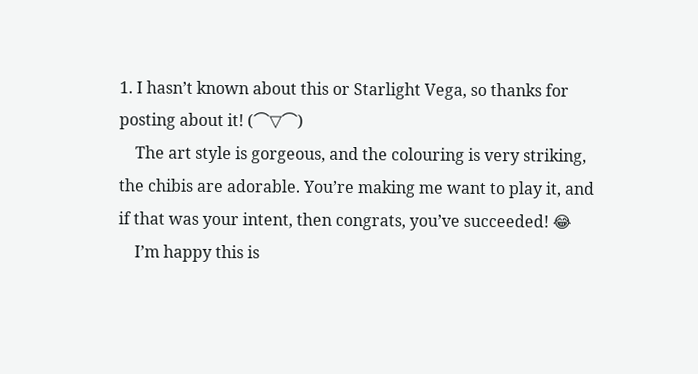1. I hasn’t known about this or Starlight Vega, so thanks for posting about it! (⌒▽⌒)
    The art style is gorgeous, and the colouring is very striking, the chibis are adorable. You’re making me want to play it, and if that was your intent, then congrats, you’ve succeeded! 😂
    I’m happy this is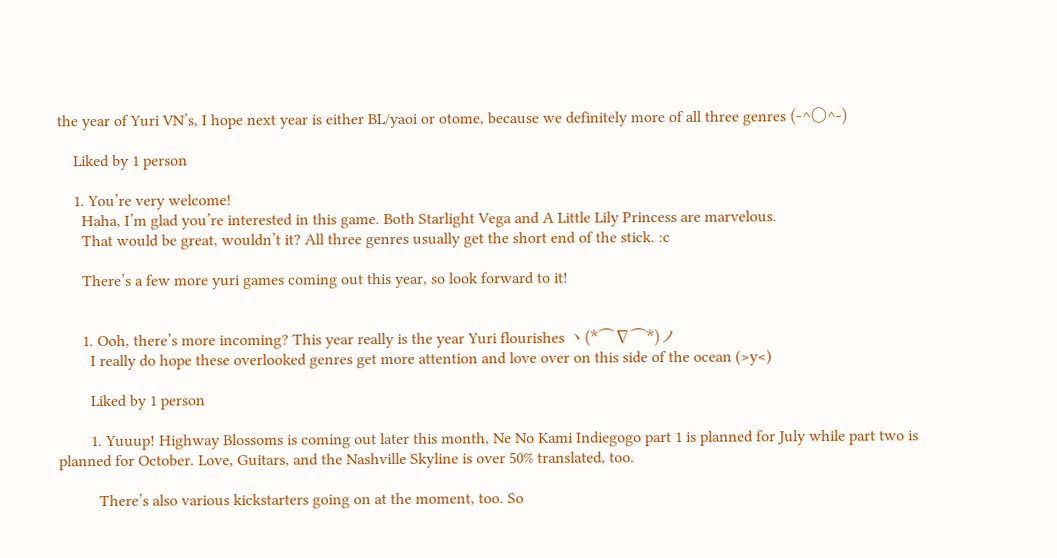the year of Yuri VN’s, I hope next year is either BL/yaoi or otome, because we definitely more of all three genres (-^〇^-)

    Liked by 1 person

    1. You’re very welcome!
      Haha, I’m glad you’re interested in this game. Both Starlight Vega and A Little Lily Princess are marvelous.
      That would be great, wouldn’t it? All three genres usually get the short end of the stick. :c

      There’s a few more yuri games coming out this year, so look forward to it!


      1. Ooh, there’s more incoming? This year really is the year Yuri flourishes ヽ(*⌒∇⌒*)ノ
        I really do hope these overlooked genres get more attention and love over on this side of the ocean (>y<)

        Liked by 1 person

        1. Yuuup! Highway Blossoms is coming out later this month, Ne No Kami Indiegogo part 1 is planned for July while part two is planned for October. Love, Guitars, and the Nashville Skyline is over 50% translated, too.

          There’s also various kickstarters going on at the moment, too. So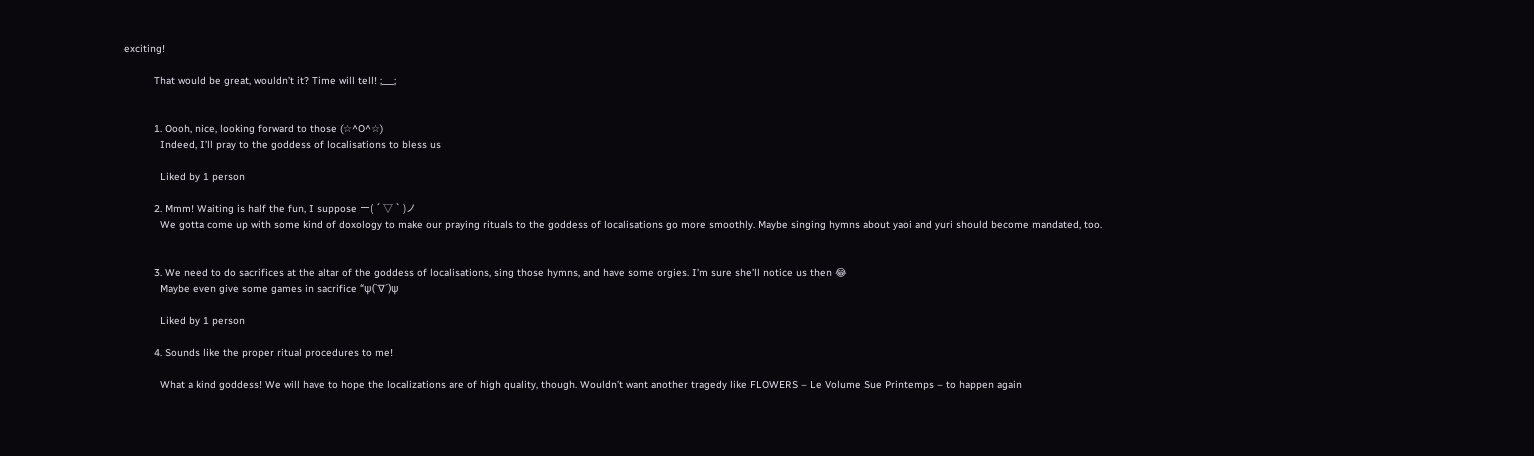exciting!

          That would be great, wouldn’t it? Time will tell! ;___;


          1. Oooh, nice, looking forward to those (☆^O^☆)
            Indeed, I’ll pray to the goddess of localisations to bless us

            Liked by 1 person

          2. Mmm! Waiting is half the fun, I suppose ー( ´ ▽ ` )ノ
            We gotta come up with some kind of doxology to make our praying rituals to the goddess of localisations go more smoothly. Maybe singing hymns about yaoi and yuri should become mandated, too.


          3. We need to do sacrifices at the altar of the goddess of localisations, sing those hymns, and have some orgies. I’m sure she’ll notice us then 😂
            Maybe even give some games in sacrifice “ψ(`∇´)ψ

            Liked by 1 person

          4. Sounds like the proper ritual procedures to me!

            What a kind goddess! We will have to hope the localizations are of high quality, though. Wouldn’t want another tragedy like FLOWERS – Le Volume Sue Printemps – to happen again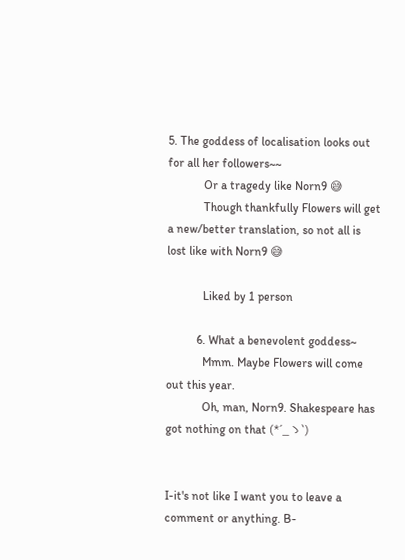5. The goddess of localisation looks out for all her followers~~
            Or a tragedy like Norn9 😅
            Though thankfully Flowers will get a new/better translation, so not all is lost like with Norn9 😅

            Liked by 1 person

          6. What a benevolent goddess~
            Mmm. Maybe Flowers will come out this year.
            Oh, man, Norn9. Shakespeare has got nothing on that (*´_ゝ`)


I-it's not like I want you to leave a comment or anything. B-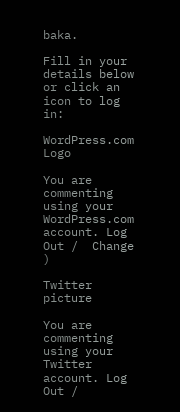baka.

Fill in your details below or click an icon to log in:

WordPress.com Logo

You are commenting using your WordPress.com account. Log Out /  Change )

Twitter picture

You are commenting using your Twitter account. Log Out /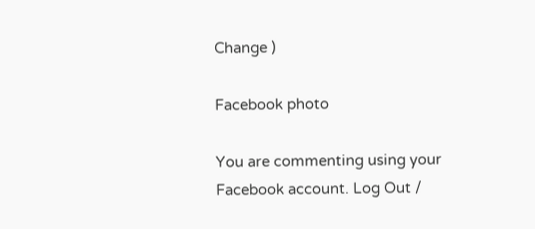Change )

Facebook photo

You are commenting using your Facebook account. Log Out /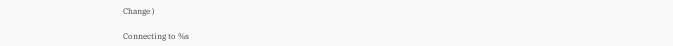Change )

Connecting to %s